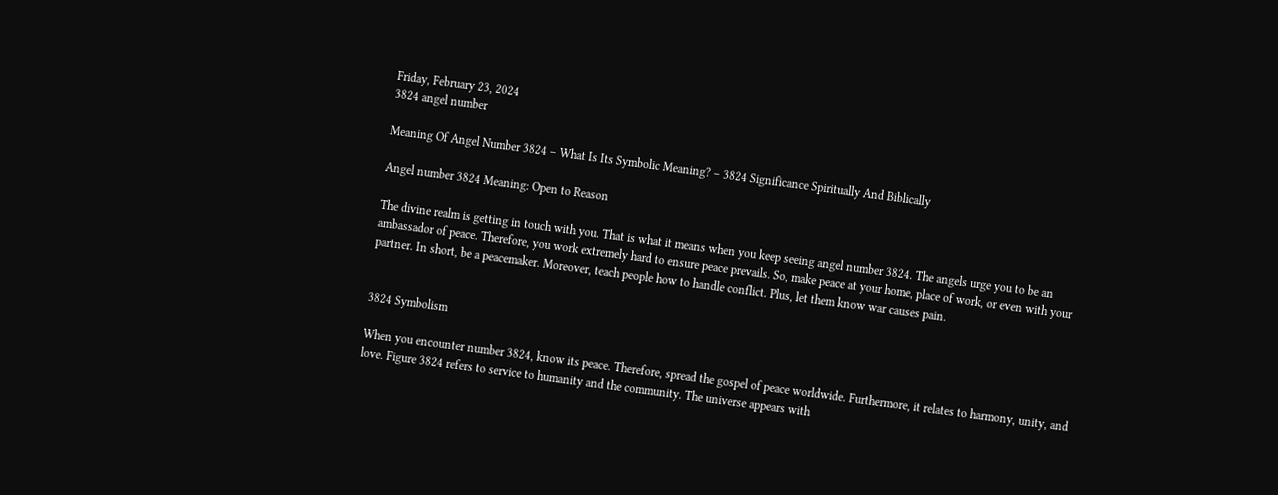Friday, February 23, 2024
3824 angel number

Meaning Of Angel Number 3824 – What Is Its Symbolic Meaning? – 3824 Significance Spiritually And Biblically

Angel number 3824 Meaning: Open to Reason

The divine realm is getting in touch with you. That is what it means when you keep seeing angel number 3824. The angels urge you to be an ambassador of peace. Therefore, you work extremely hard to ensure peace prevails. So, make peace at your home, place of work, or even with your partner. In short, be a peacemaker. Moreover, teach people how to handle conflict. Plus, let them know war causes pain.


3824 Symbolism

When you encounter number 3824, know its peace. Therefore, spread the gospel of peace worldwide. Furthermore, it relates to harmony, unity, and love. Figure 3824 refers to service to humanity and the community. The universe appears with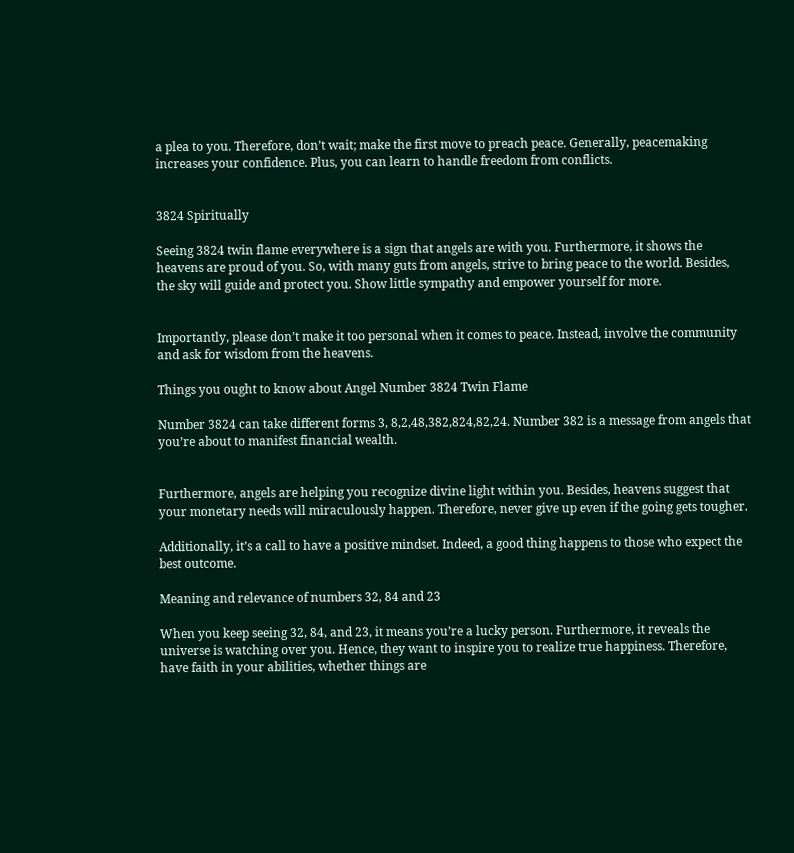a plea to you. Therefore, don’t wait; make the first move to preach peace. Generally, peacemaking increases your confidence. Plus, you can learn to handle freedom from conflicts.


3824 Spiritually

Seeing 3824 twin flame everywhere is a sign that angels are with you. Furthermore, it shows the heavens are proud of you. So, with many guts from angels, strive to bring peace to the world. Besides, the sky will guide and protect you. Show little sympathy and empower yourself for more.


Importantly, please don’t make it too personal when it comes to peace. Instead, involve the community and ask for wisdom from the heavens.

Things you ought to know about Angel Number 3824 Twin Flame

Number 3824 can take different forms 3, 8,2,48,382,824,82,24. Number 382 is a message from angels that you’re about to manifest financial wealth.


Furthermore, angels are helping you recognize divine light within you. Besides, heavens suggest that your monetary needs will miraculously happen. Therefore, never give up even if the going gets tougher.

Additionally, it’s a call to have a positive mindset. Indeed, a good thing happens to those who expect the best outcome.

Meaning and relevance of numbers 32, 84 and 23

When you keep seeing 32, 84, and 23, it means you’re a lucky person. Furthermore, it reveals the universe is watching over you. Hence, they want to inspire you to realize true happiness. Therefore, have faith in your abilities, whether things are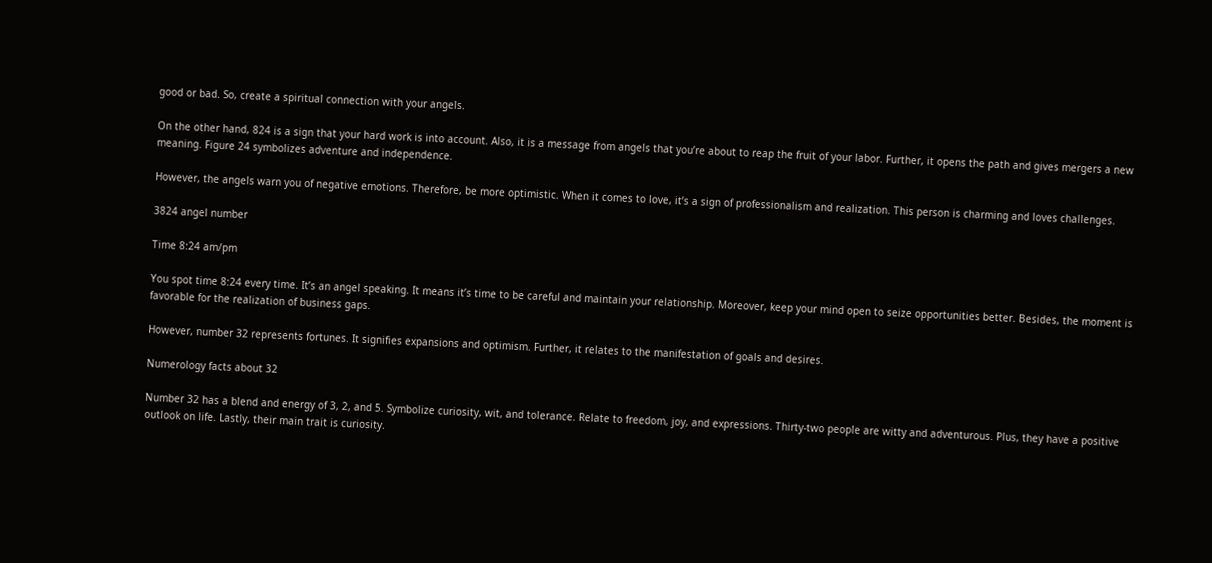good or bad. So, create a spiritual connection with your angels.

On the other hand, 824 is a sign that your hard work is into account. Also, it is a message from angels that you’re about to reap the fruit of your labor. Further, it opens the path and gives mergers a new meaning. Figure 24 symbolizes adventure and independence.

However, the angels warn you of negative emotions. Therefore, be more optimistic. When it comes to love, it’s a sign of professionalism and realization. This person is charming and loves challenges.

3824 angel number

Time 8:24 am/pm

You spot time 8:24 every time. It’s an angel speaking. It means it’s time to be careful and maintain your relationship. Moreover, keep your mind open to seize opportunities better. Besides, the moment is favorable for the realization of business gaps.

However, number 32 represents fortunes. It signifies expansions and optimism. Further, it relates to the manifestation of goals and desires.

Numerology facts about 32

Number 32 has a blend and energy of 3, 2, and 5. Symbolize curiosity, wit, and tolerance. Relate to freedom, joy, and expressions. Thirty-two people are witty and adventurous. Plus, they have a positive outlook on life. Lastly, their main trait is curiosity.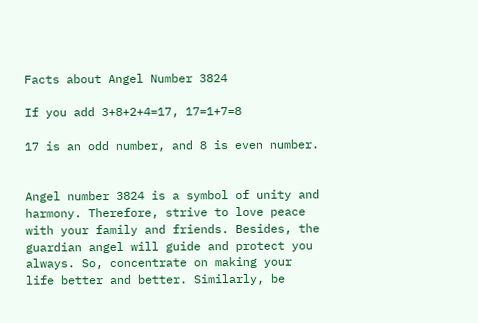Facts about Angel Number 3824

If you add 3+8+2+4=17, 17=1+7=8

17 is an odd number, and 8 is even number.


Angel number 3824 is a symbol of unity and harmony. Therefore, strive to love peace with your family and friends. Besides, the guardian angel will guide and protect you always. So, concentrate on making your life better and better. Similarly, be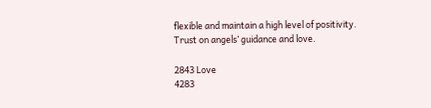flexible and maintain a high level of positivity. Trust on angels’ guidance and love.

2843 Love
4283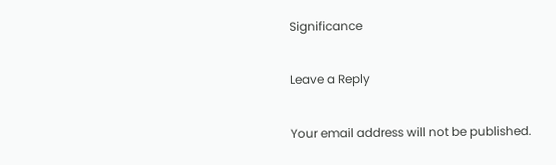Significance

Leave a Reply

Your email address will not be published.